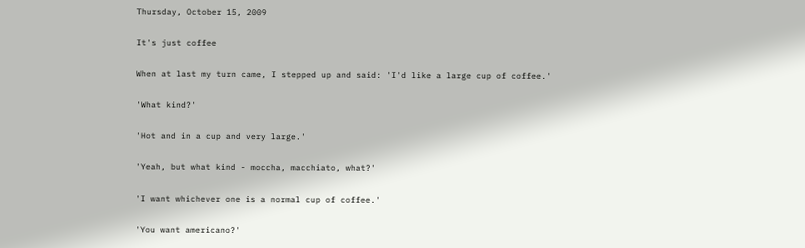Thursday, October 15, 2009

It's just coffee

When at last my turn came, I stepped up and said: 'I'd like a large cup of coffee.'

'What kind?'

'Hot and in a cup and very large.'

'Yeah, but what kind - moccha, macchiato, what?'

'I want whichever one is a normal cup of coffee.'

'You want americano?'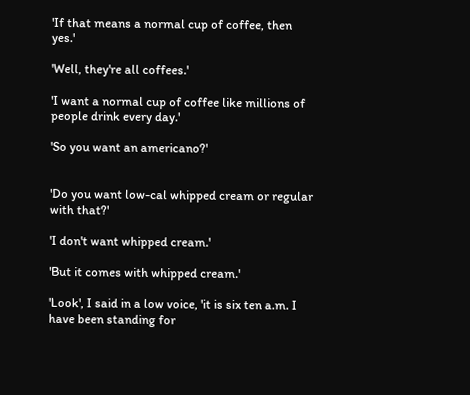'If that means a normal cup of coffee, then yes.'

'Well, they're all coffees.'

'I want a normal cup of coffee like millions of people drink every day.'

'So you want an americano?'


'Do you want low-cal whipped cream or regular with that?'

'I don't want whipped cream.'

'But it comes with whipped cream.'

'Look', I said in a low voice, 'it is six ten a.m. I have been standing for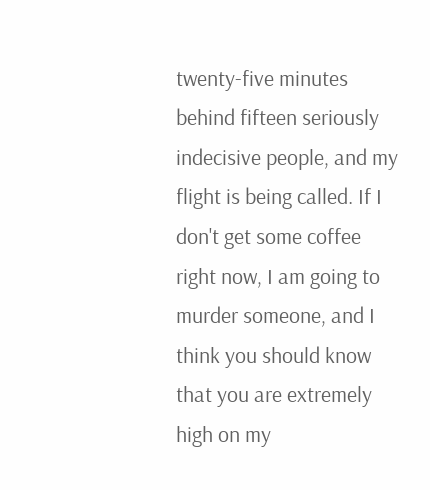twenty-five minutes behind fifteen seriously indecisive people, and my flight is being called. If I don't get some coffee right now, I am going to murder someone, and I think you should know that you are extremely high on my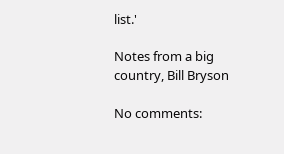list.'

Notes from a big country, Bill Bryson

No comments: